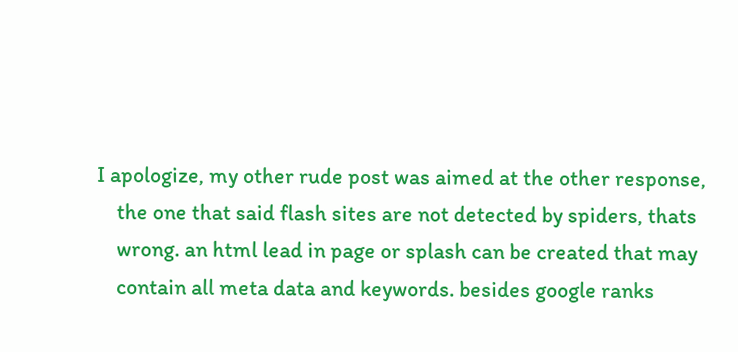I apologize, my other rude post was aimed at the other response,
    the one that said flash sites are not detected by spiders, thats
    wrong. an html lead in page or splash can be created that may
    contain all meta data and keywords. besides google ranks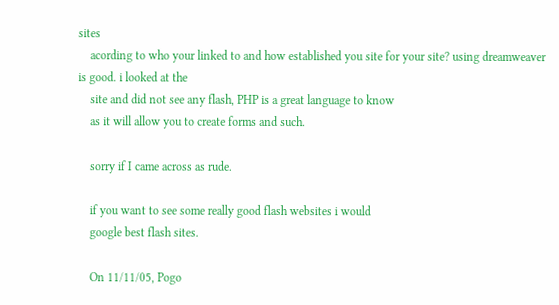sites
    acording to who your linked to and how established you site for your site? using dreamweaver is good. i looked at the
    site and did not see any flash, PHP is a great language to know
    as it will allow you to create forms and such.

    sorry if I came across as rude.

    if you want to see some really good flash websites i would
    google best flash sites.

    On 11/11/05, Pogo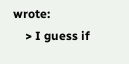wrote:
    > I guess if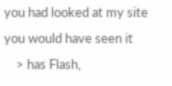you had looked at my site you would have seen it
    > has Flash,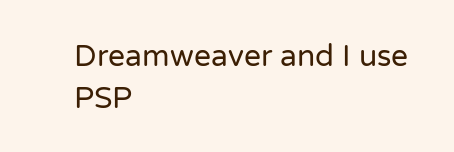Dreamweaver and I use PSP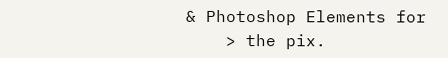& Photoshop Elements for
    > the pix.